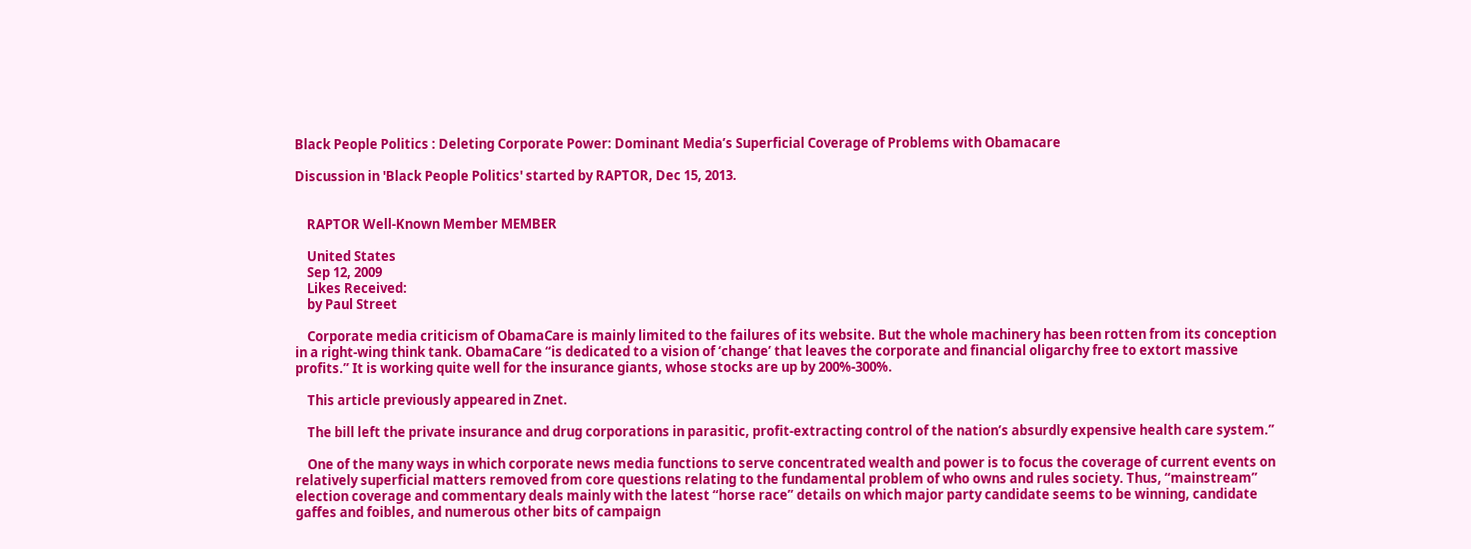Black People Politics : Deleting Corporate Power: Dominant Media’s Superficial Coverage of Problems with Obamacare

Discussion in 'Black People Politics' started by RAPTOR, Dec 15, 2013.


    RAPTOR Well-Known Member MEMBER

    United States
    Sep 12, 2009
    Likes Received:
    by Paul Street

    Corporate media criticism of ObamaCare is mainly limited to the failures of its website. But the whole machinery has been rotten from its conception in a right-wing think tank. ObamaCare “is dedicated to a vision of ‘change’ that leaves the corporate and financial oligarchy free to extort massive profits.” It is working quite well for the insurance giants, whose stocks are up by 200%-300%.

    This article previously appeared in Znet.

    The bill left the private insurance and drug corporations in parasitic, profit-extracting control of the nation’s absurdly expensive health care system.”

    One of the many ways in which corporate news media functions to serve concentrated wealth and power is to focus the coverage of current events on relatively superficial matters removed from core questions relating to the fundamental problem of who owns and rules society. Thus, “mainstream” election coverage and commentary deals mainly with the latest “horse race” details on which major party candidate seems to be winning, candidate gaffes and foibles, and numerous other bits of campaign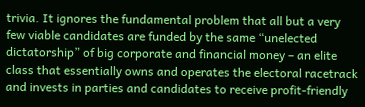trivia. It ignores the fundamental problem that all but a very few viable candidates are funded by the same “unelected dictatorship” of big corporate and financial money – an elite class that essentially owns and operates the electoral racetrack and invests in parties and candidates to receive profit-friendly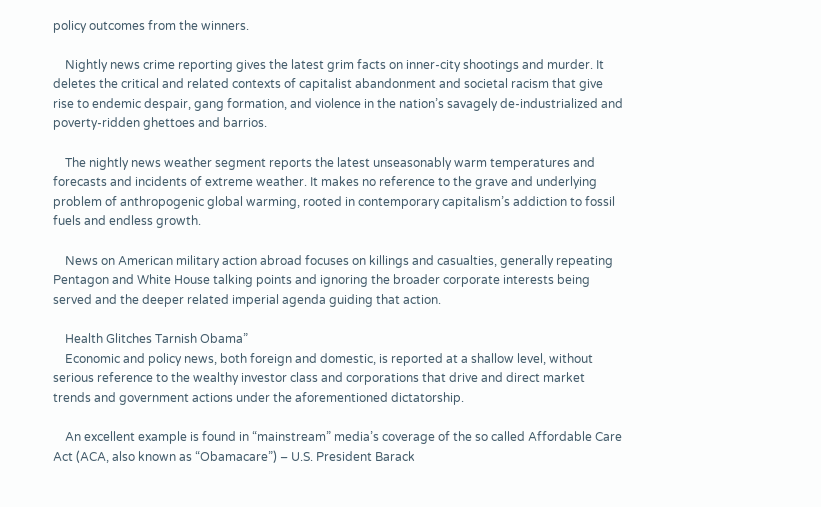policy outcomes from the winners.

    Nightly news crime reporting gives the latest grim facts on inner-city shootings and murder. It deletes the critical and related contexts of capitalist abandonment and societal racism that give rise to endemic despair, gang formation, and violence in the nation’s savagely de-industrialized and poverty-ridden ghettoes and barrios.

    The nightly news weather segment reports the latest unseasonably warm temperatures and forecasts and incidents of extreme weather. It makes no reference to the grave and underlying problem of anthropogenic global warming, rooted in contemporary capitalism’s addiction to fossil fuels and endless growth.

    News on American military action abroad focuses on killings and casualties, generally repeating Pentagon and White House talking points and ignoring the broader corporate interests being served and the deeper related imperial agenda guiding that action.

    Health Glitches Tarnish Obama”
    Economic and policy news, both foreign and domestic, is reported at a shallow level, without serious reference to the wealthy investor class and corporations that drive and direct market trends and government actions under the aforementioned dictatorship.

    An excellent example is found in “mainstream” media’s coverage of the so called Affordable Care Act (ACA, also known as “Obamacare”) – U.S. President Barack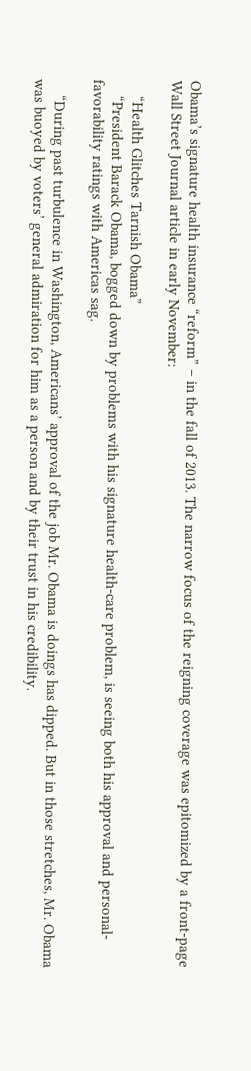Obama’s signature health insurance “reform” – in the fall of 2013. The narrow focus of the reigning coverage was epitomized by a front-page Wall Street Journal article in early November:

    “Health Glitches Tarnish Obama”
    “President Barack Obama, bogged down by problems with his signature health-care problem, is seeing both his approval and personal-favorability ratings with Americas sag.

    “During past turbulence in Washington, Americans’ approval of the job Mr. Obama is doings has dipped. But in those stretches, Mr. Obama was buoyed by voters’ general admiration for him as a person and by their trust in his credibility.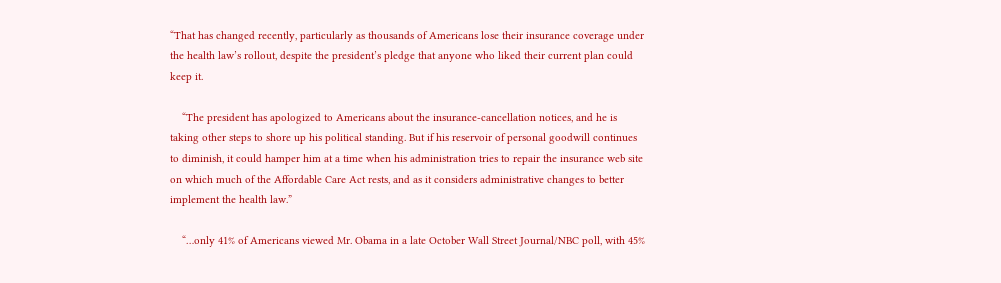“That has changed recently, particularly as thousands of Americans lose their insurance coverage under the health law’s rollout, despite the president’s pledge that anyone who liked their current plan could keep it.

    “The president has apologized to Americans about the insurance-cancellation notices, and he is taking other steps to shore up his political standing. But if his reservoir of personal goodwill continues to diminish, it could hamper him at a time when his administration tries to repair the insurance web site on which much of the Affordable Care Act rests, and as it considers administrative changes to better implement the health law.”

    “…only 41% of Americans viewed Mr. Obama in a late October Wall Street Journal/NBC poll, with 45%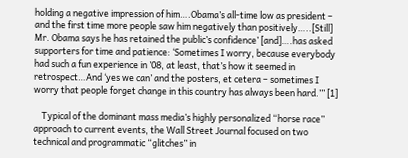holding a negative impression of him….Obama’s all-time low as president – and the first time more people saw him negatively than positively…..[Still] Mr. Obama says he has retained the public’s confidence’ [and]….has asked supporters for time and patience: ‘Sometimes I worry, because everybody had such a fun experience in ’08, at least, that’s how it seemed in retrospect…And ‘yes we can’ and the posters, et cetera – sometimes I worry that people forget change in this country has always been hard.’” [1]

    Typical of the dominant mass media’s highly personalized “horse race” approach to current events, the Wall Street Journal focused on two technical and programmatic “glitches” in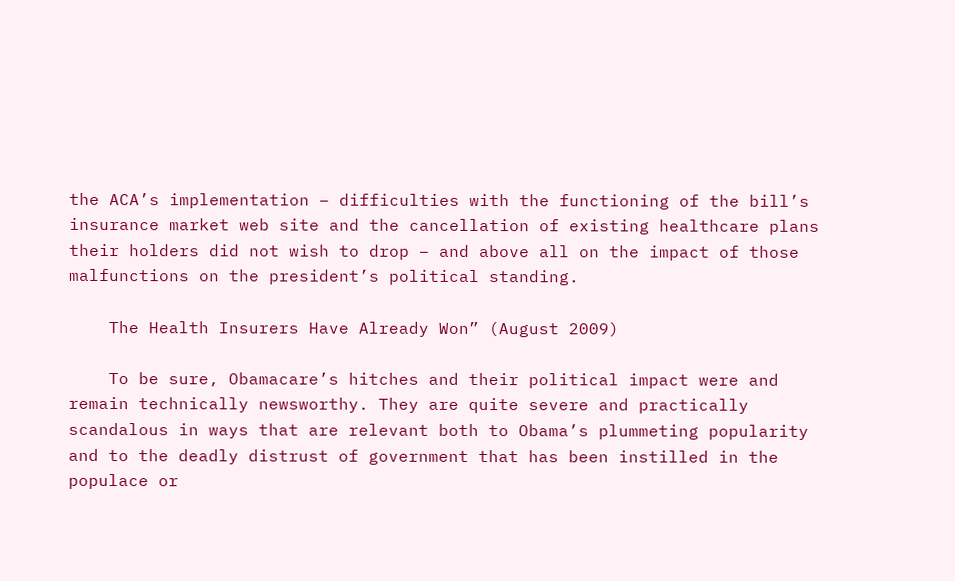the ACA’s implementation – difficulties with the functioning of the bill’s insurance market web site and the cancellation of existing healthcare plans their holders did not wish to drop – and above all on the impact of those malfunctions on the president’s political standing.

    The Health Insurers Have Already Won” (August 2009)

    To be sure, Obamacare’s hitches and their political impact were and remain technically newsworthy. They are quite severe and practically scandalous in ways that are relevant both to Obama’s plummeting popularity and to the deadly distrust of government that has been instilled in the populace or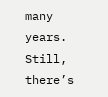many years. Still, there’s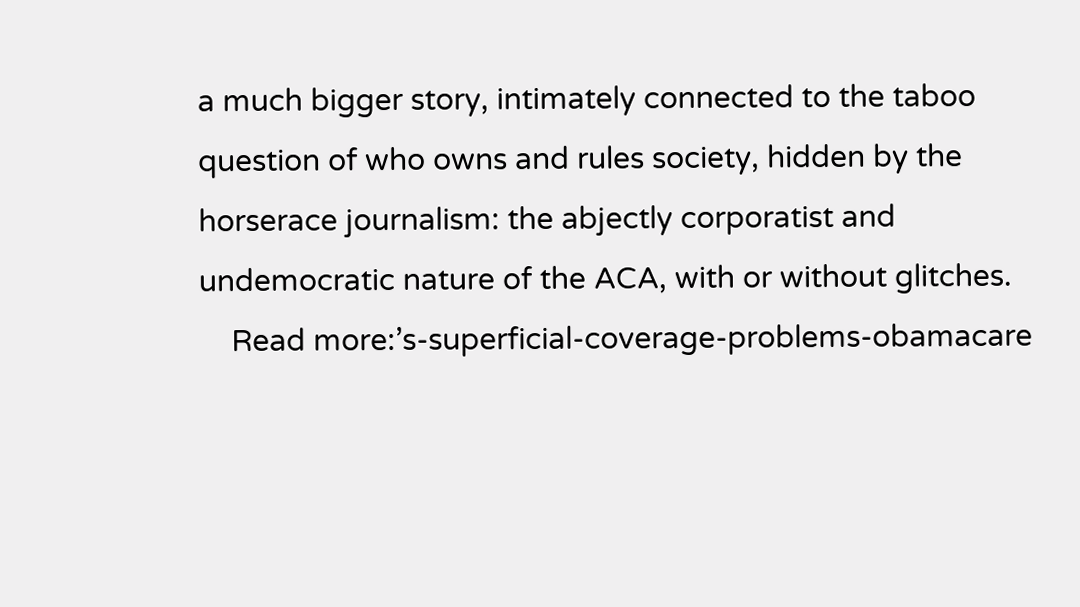a much bigger story, intimately connected to the taboo question of who owns and rules society, hidden by the horserace journalism: the abjectly corporatist and undemocratic nature of the ACA, with or without glitches.
    Read more:’s-superficial-coverage-problems-obamacare